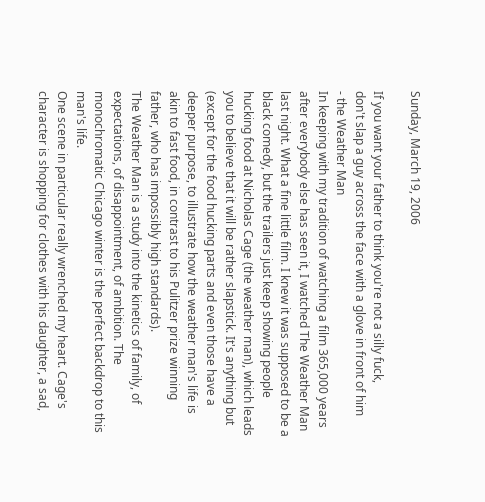Sunday, March 19, 2006

If you want your father to think you're not a silly fuck,
don't slap a guy across the face with a glove in front of him
- the Weather Man
In keeping with my tradition of watching a film 365,000 years after everybody else has seen it, I watched The Weather Man last night. What a fine little film. I knew it was supposed to be a black comedy, but the trailers just keep showing people hucking food at Nicholas Cage (the weather man), which leads you to believe that it will be rather slapstick. It's anything but (except for the food hucking parts and even those have a deeper purpose, to illustrate how the weather man's life is akin to fast food, in contrast to his Pulitzer prize winning father, who has impossibly high standards).
The Weather Man is a study into the kinetics of family, of expectations, of disappointment, of ambition. The monochromatic Chicago winter is the perfect backdrop to this man's life.
One scene in particular really wrenched my heart. Cage's character is shopping for clothes with his daughter, a sad,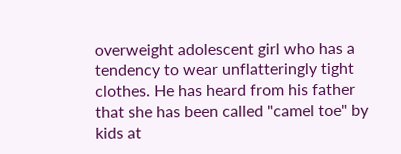overweight adolescent girl who has a tendency to wear unflatteringly tight clothes. He has heard from his father that she has been called "camel toe" by kids at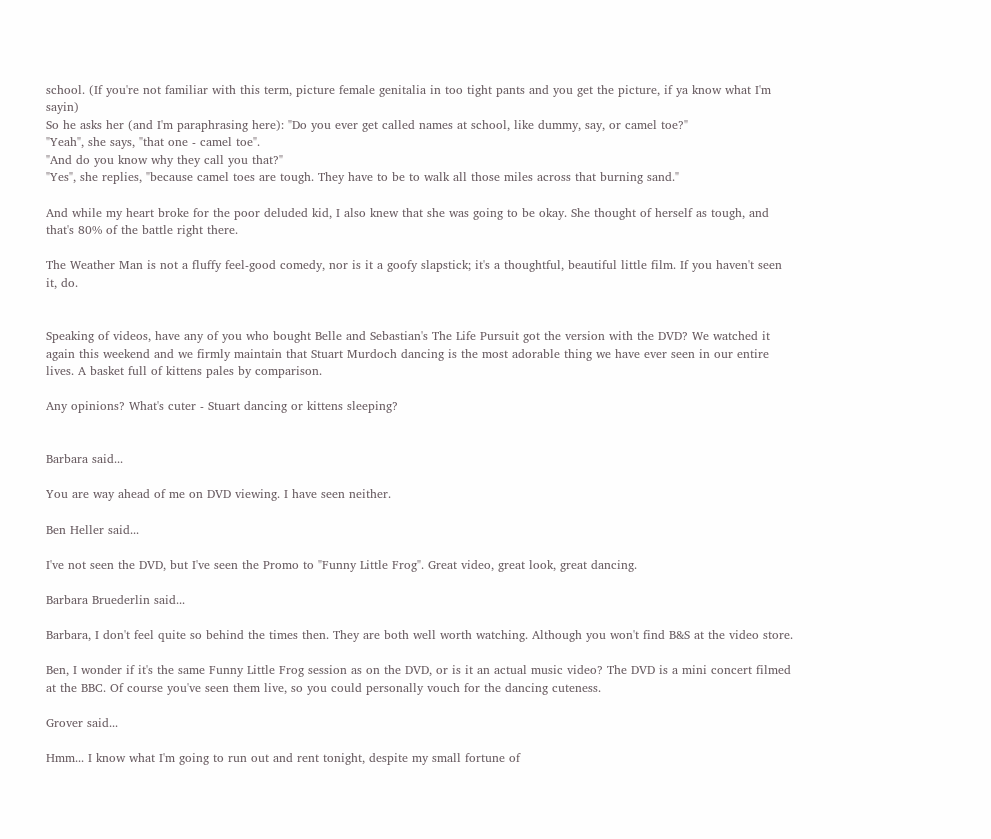school. (If you're not familiar with this term, picture female genitalia in too tight pants and you get the picture, if ya know what I'm sayin)
So he asks her (and I'm paraphrasing here): "Do you ever get called names at school, like dummy, say, or camel toe?"
"Yeah", she says, "that one - camel toe".
"And do you know why they call you that?"
"Yes", she replies, "because camel toes are tough. They have to be to walk all those miles across that burning sand."

And while my heart broke for the poor deluded kid, I also knew that she was going to be okay. She thought of herself as tough, and that's 80% of the battle right there.

The Weather Man is not a fluffy feel-good comedy, nor is it a goofy slapstick; it's a thoughtful, beautiful little film. If you haven't seen it, do.


Speaking of videos, have any of you who bought Belle and Sebastian's The Life Pursuit got the version with the DVD? We watched it again this weekend and we firmly maintain that Stuart Murdoch dancing is the most adorable thing we have ever seen in our entire lives. A basket full of kittens pales by comparison.

Any opinions? What's cuter - Stuart dancing or kittens sleeping?


Barbara said...

You are way ahead of me on DVD viewing. I have seen neither.

Ben Heller said...

I've not seen the DVD, but I've seen the Promo to "Funny Little Frog". Great video, great look, great dancing.

Barbara Bruederlin said...

Barbara, I don't feel quite so behind the times then. They are both well worth watching. Although you won't find B&S at the video store.

Ben, I wonder if it's the same Funny Little Frog session as on the DVD, or is it an actual music video? The DVD is a mini concert filmed at the BBC. Of course you've seen them live, so you could personally vouch for the dancing cuteness.

Grover said...

Hmm... I know what I'm going to run out and rent tonight, despite my small fortune of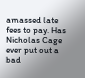amassed late fees to pay. Has Nicholas Cage ever put out a bad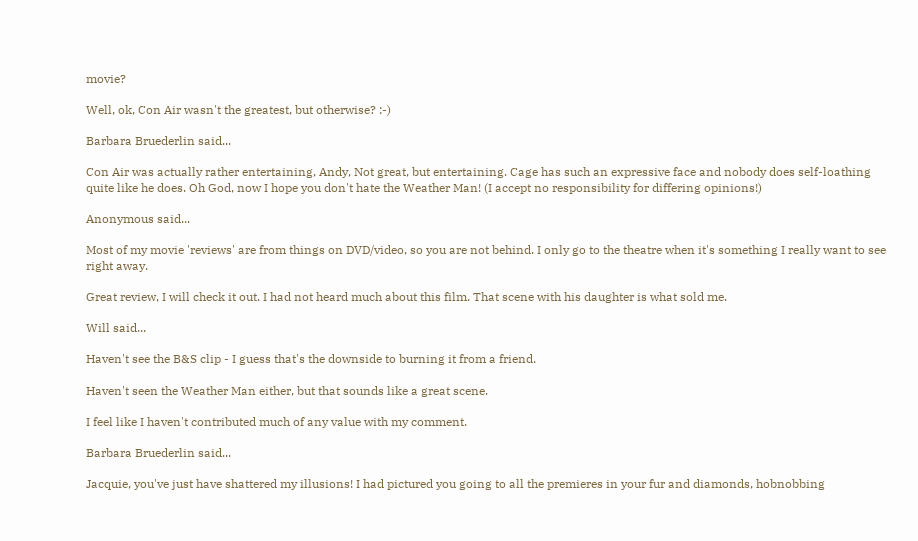movie?

Well, ok, Con Air wasn't the greatest, but otherwise? :-)

Barbara Bruederlin said...

Con Air was actually rather entertaining, Andy, Not great, but entertaining. Cage has such an expressive face and nobody does self-loathing quite like he does. Oh God, now I hope you don't hate the Weather Man! (I accept no responsibility for differing opinions!)

Anonymous said...

Most of my movie 'reviews' are from things on DVD/video, so you are not behind. I only go to the theatre when it's something I really want to see right away.

Great review, I will check it out. I had not heard much about this film. That scene with his daughter is what sold me.

Will said...

Haven't see the B&S clip - I guess that's the downside to burning it from a friend.

Haven't seen the Weather Man either, but that sounds like a great scene.

I feel like I haven't contributed much of any value with my comment.

Barbara Bruederlin said...

Jacquie, you've just have shattered my illusions! I had pictured you going to all the premieres in your fur and diamonds, hobnobbing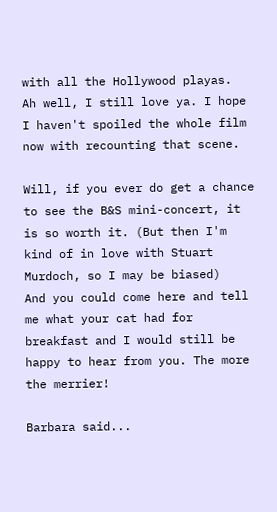with all the Hollywood playas.
Ah well, I still love ya. I hope I haven't spoiled the whole film now with recounting that scene.

Will, if you ever do get a chance to see the B&S mini-concert, it is so worth it. (But then I'm kind of in love with Stuart Murdoch, so I may be biased)
And you could come here and tell me what your cat had for breakfast and I would still be happy to hear from you. The more the merrier!

Barbara said...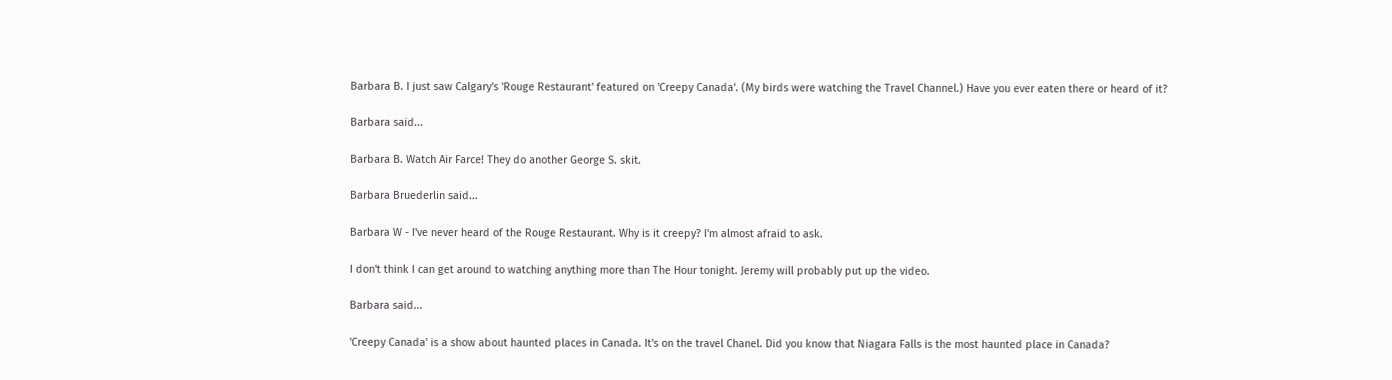Barbara B. I just saw Calgary's 'Rouge Restaurant' featured on 'Creepy Canada'. (My birds were watching the Travel Channel.) Have you ever eaten there or heard of it?

Barbara said...

Barbara B. Watch Air Farce! They do another George S. skit.

Barbara Bruederlin said...

Barbara W - I've never heard of the Rouge Restaurant. Why is it creepy? I'm almost afraid to ask.

I don't think I can get around to watching anything more than The Hour tonight. Jeremy will probably put up the video.

Barbara said...

'Creepy Canada' is a show about haunted places in Canada. It's on the travel Chanel. Did you know that Niagara Falls is the most haunted place in Canada?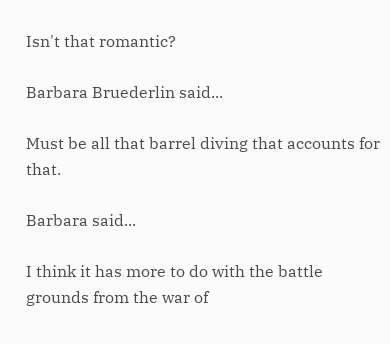Isn't that romantic?

Barbara Bruederlin said...

Must be all that barrel diving that accounts for that.

Barbara said...

I think it has more to do with the battle grounds from the war of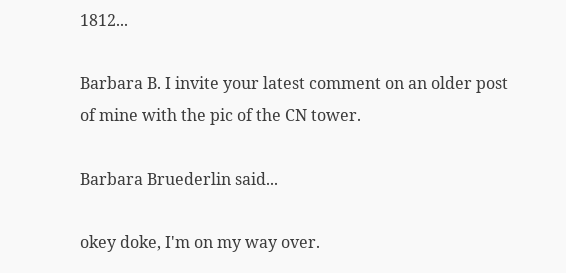1812...

Barbara B. I invite your latest comment on an older post of mine with the pic of the CN tower.

Barbara Bruederlin said...

okey doke, I'm on my way over.